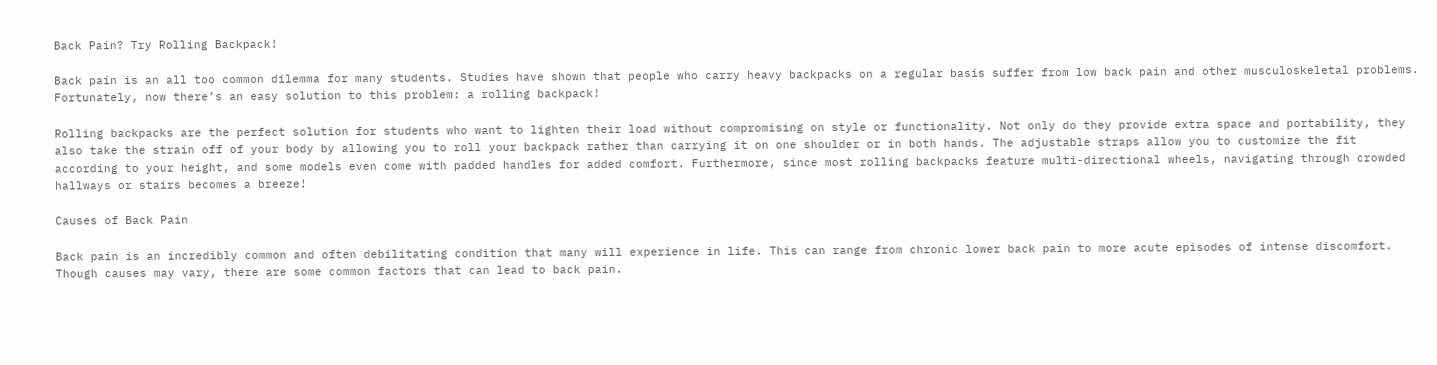Back Pain? Try Rolling Backpack!

Back pain is an all too common dilemma for many students. Studies have shown that people who carry heavy backpacks on a regular basis suffer from low back pain and other musculoskeletal problems. Fortunately, now there’s an easy solution to this problem: a rolling backpack!

Rolling backpacks are the perfect solution for students who want to lighten their load without compromising on style or functionality. Not only do they provide extra space and portability, they also take the strain off of your body by allowing you to roll your backpack rather than carrying it on one shoulder or in both hands. The adjustable straps allow you to customize the fit according to your height, and some models even come with padded handles for added comfort. Furthermore, since most rolling backpacks feature multi-directional wheels, navigating through crowded hallways or stairs becomes a breeze!

Causes of Back Pain

Back pain is an incredibly common and often debilitating condition that many will experience in life. This can range from chronic lower back pain to more acute episodes of intense discomfort. Though causes may vary, there are some common factors that can lead to back pain.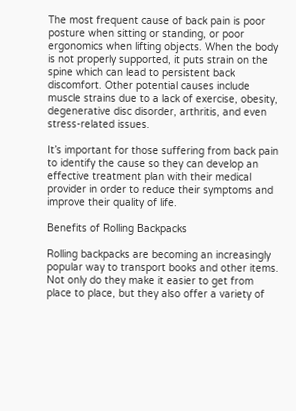The most frequent cause of back pain is poor posture when sitting or standing, or poor ergonomics when lifting objects. When the body is not properly supported, it puts strain on the spine which can lead to persistent back discomfort. Other potential causes include muscle strains due to a lack of exercise, obesity, degenerative disc disorder, arthritis, and even stress-related issues.

It’s important for those suffering from back pain to identify the cause so they can develop an effective treatment plan with their medical provider in order to reduce their symptoms and improve their quality of life.

Benefits of Rolling Backpacks

Rolling backpacks are becoming an increasingly popular way to transport books and other items. Not only do they make it easier to get from place to place, but they also offer a variety of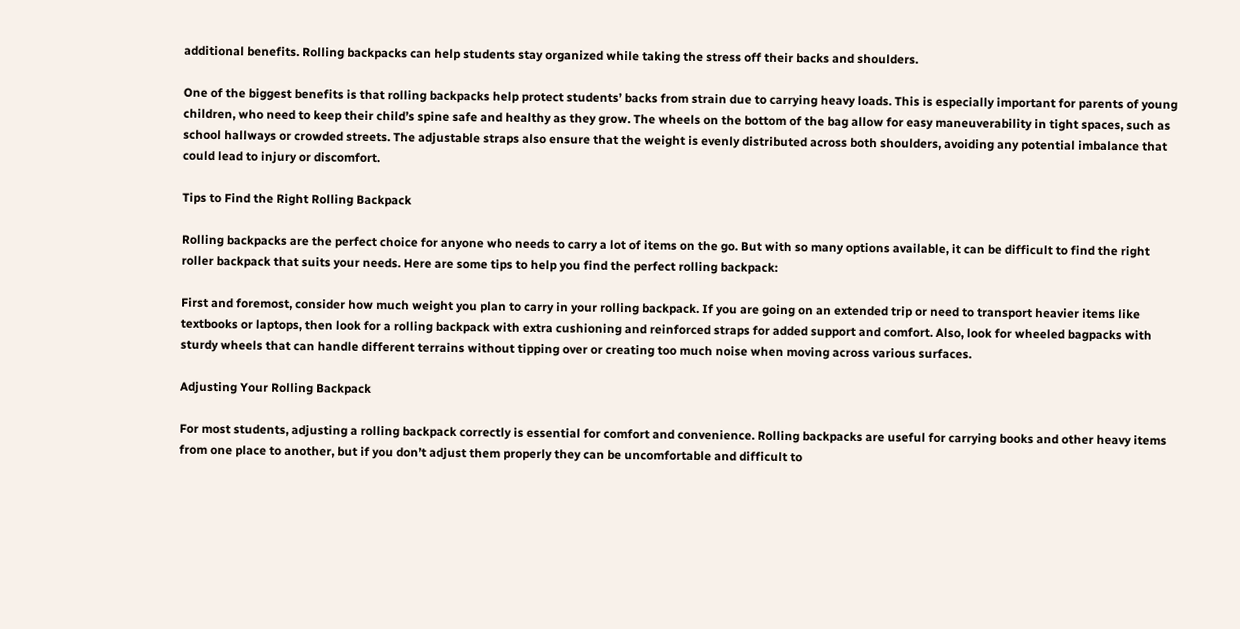additional benefits. Rolling backpacks can help students stay organized while taking the stress off their backs and shoulders.

One of the biggest benefits is that rolling backpacks help protect students’ backs from strain due to carrying heavy loads. This is especially important for parents of young children, who need to keep their child’s spine safe and healthy as they grow. The wheels on the bottom of the bag allow for easy maneuverability in tight spaces, such as school hallways or crowded streets. The adjustable straps also ensure that the weight is evenly distributed across both shoulders, avoiding any potential imbalance that could lead to injury or discomfort.

Tips to Find the Right Rolling Backpack

Rolling backpacks are the perfect choice for anyone who needs to carry a lot of items on the go. But with so many options available, it can be difficult to find the right roller backpack that suits your needs. Here are some tips to help you find the perfect rolling backpack:

First and foremost, consider how much weight you plan to carry in your rolling backpack. If you are going on an extended trip or need to transport heavier items like textbooks or laptops, then look for a rolling backpack with extra cushioning and reinforced straps for added support and comfort. Also, look for wheeled bagpacks with sturdy wheels that can handle different terrains without tipping over or creating too much noise when moving across various surfaces.

Adjusting Your Rolling Backpack

For most students, adjusting a rolling backpack correctly is essential for comfort and convenience. Rolling backpacks are useful for carrying books and other heavy items from one place to another, but if you don’t adjust them properly they can be uncomfortable and difficult to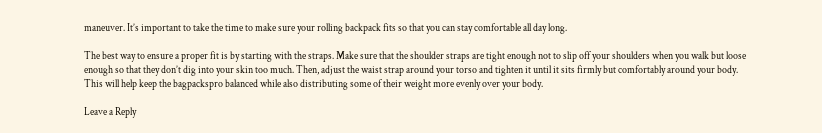maneuver. It’s important to take the time to make sure your rolling backpack fits so that you can stay comfortable all day long.

The best way to ensure a proper fit is by starting with the straps. Make sure that the shoulder straps are tight enough not to slip off your shoulders when you walk but loose enough so that they don’t dig into your skin too much. Then, adjust the waist strap around your torso and tighten it until it sits firmly but comfortably around your body. This will help keep the bagpackspro balanced while also distributing some of their weight more evenly over your body.

Leave a Reply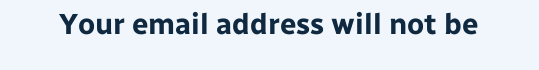Your email address will not be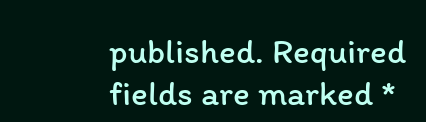published. Required fields are marked *